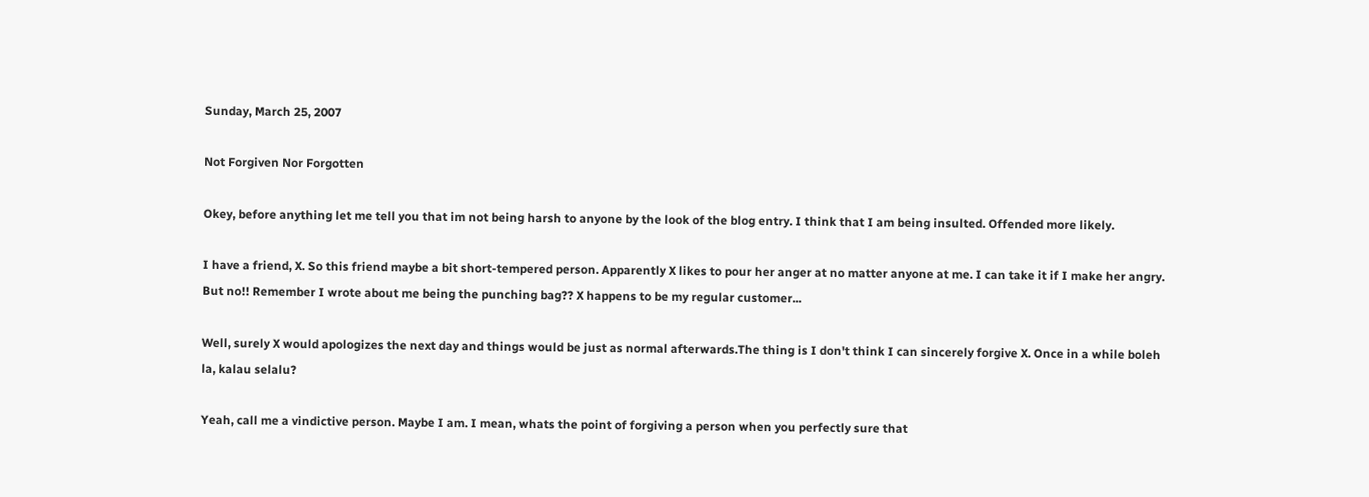Sunday, March 25, 2007

Not Forgiven Nor Forgotten

Okey, before anything let me tell you that im not being harsh to anyone by the look of the blog entry. I think that I am being insulted. Offended more likely.

I have a friend, X. So this friend maybe a bit short-tempered person. Apparently X likes to pour her anger at no matter anyone at me. I can take it if I make her angry. But no!! Remember I wrote about me being the punching bag?? X happens to be my regular customer...

Well, surely X would apologizes the next day and things would be just as normal afterwards.The thing is I don't think I can sincerely forgive X. Once in a while boleh la, kalau selalu?

Yeah, call me a vindictive person. Maybe I am. I mean, whats the point of forgiving a person when you perfectly sure that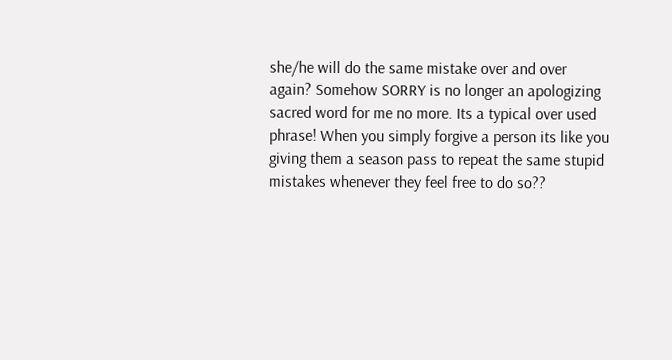she/he will do the same mistake over and over again? Somehow SORRY is no longer an apologizing sacred word for me no more. Its a typical over used phrase! When you simply forgive a person its like you giving them a season pass to repeat the same stupid mistakes whenever they feel free to do so??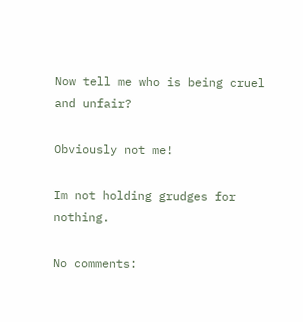Now tell me who is being cruel and unfair?

Obviously not me!

Im not holding grudges for nothing.

No comments: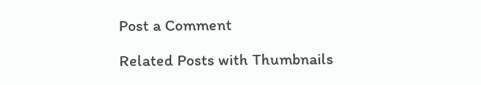Post a Comment

Related Posts with Thumbnails